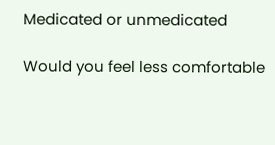Medicated or unmedicated

Would you feel less comfortable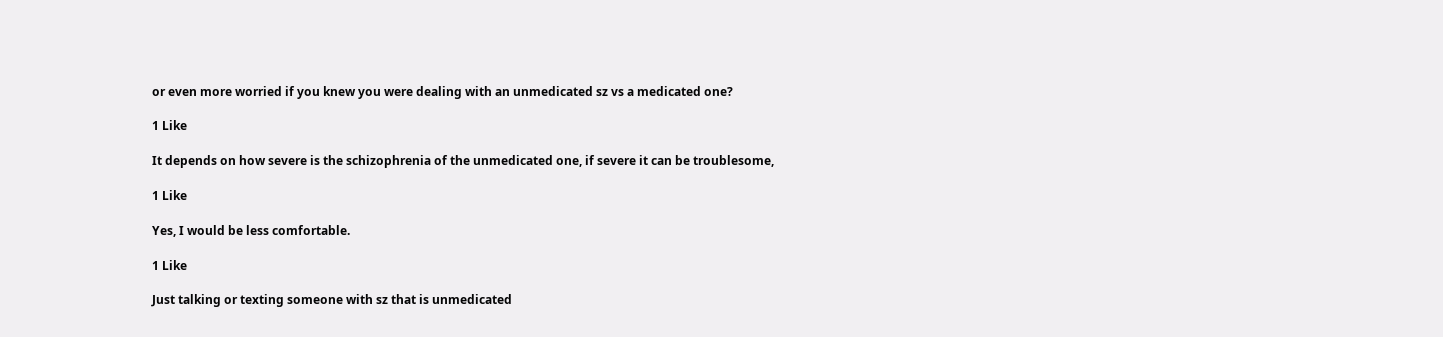or even more worried if you knew you were dealing with an unmedicated sz vs a medicated one?

1 Like

It depends on how severe is the schizophrenia of the unmedicated one, if severe it can be troublesome,

1 Like

Yes, I would be less comfortable.

1 Like

Just talking or texting someone with sz that is unmedicated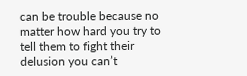can be trouble because no matter how hard you try to tell them to fight their delusion you can’t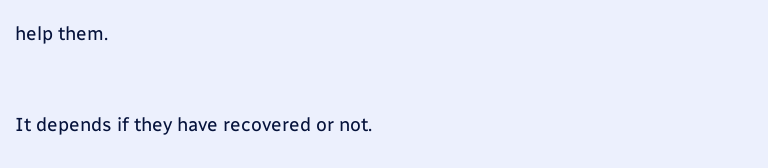help them.


It depends if they have recovered or not.